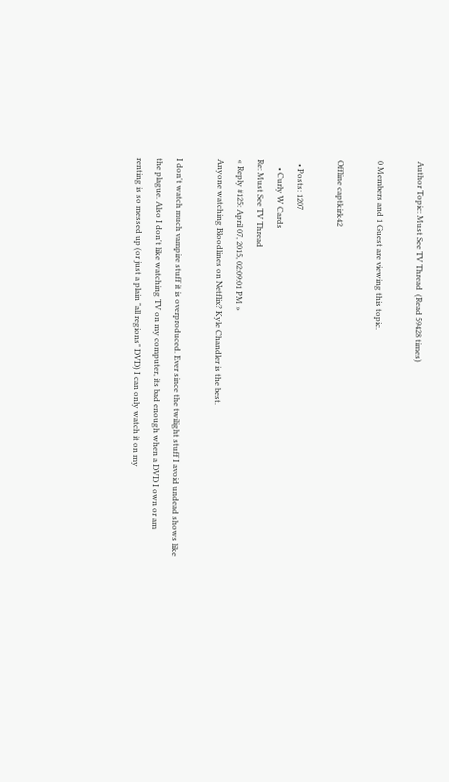Author Topic: Must See TV Thread  (Read 59428 times)

0 Members and 1 Guest are viewing this topic.

Offline captkirk42

  • Posts: 1207
    • Curly W Cards
Re: Must See TV Thread
« Reply #125: April 07, 2015, 02:09:01 PM »
Anyone watching Bloodlines on Netflix? Kyle Chandler is the best.

I don't watch much vampire stuff it is overproduced. Ever since the twilight stuff I avoid undead shows like the plague. Also I don't like watching TV on my computer, its bad enough when a DVD I own or am renting is so messed up (or just a plain "all regions" DVD) I can only watch it on my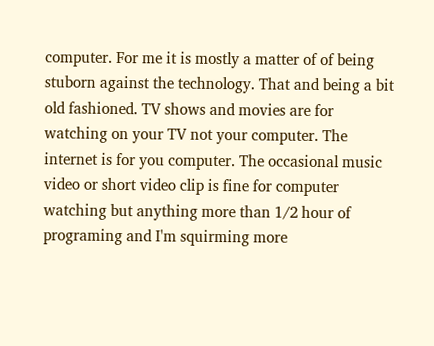computer. For me it is mostly a matter of of being stuborn against the technology. That and being a bit old fashioned. TV shows and movies are for watching on your TV not your computer. The internet is for you computer. The occasional music video or short video clip is fine for computer watching but anything more than 1/2 hour of programing and I'm squirming more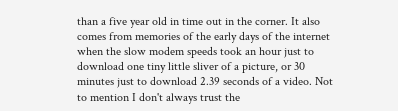than a five year old in time out in the corner. It also comes from memories of the early days of the internet when the slow modem speeds took an hour just to download one tiny little sliver of a picture, or 30 minutes just to download 2.39 seconds of a video. Not to mention I don't always trust the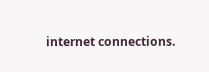internet connections.